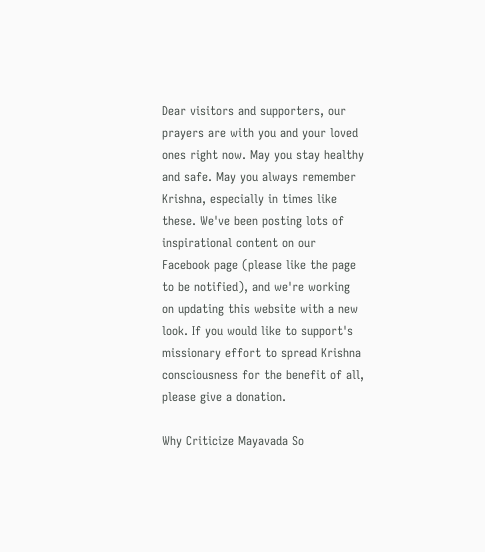Dear visitors and supporters, our prayers are with you and your loved ones right now. May you stay healthy and safe. May you always remember Krishna, especially in times like these. We've been posting lots of inspirational content on our Facebook page (please like the page to be notified), and we're working on updating this website with a new look. If you would like to support's missionary effort to spread Krishna consciousness for the benefit of all, please give a donation.

Why Criticize Mayavada So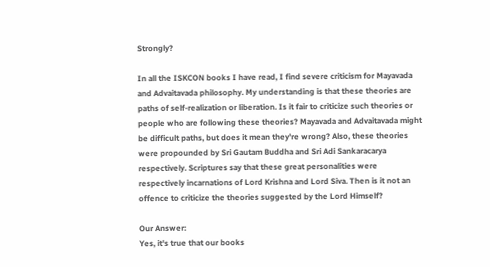Strongly?

In all the ISKCON books I have read, I find severe criticism for Mayavada and Advaitavada philosophy. My understanding is that these theories are paths of self-realization or liberation. Is it fair to criticize such theories or people who are following these theories? Mayavada and Advaitavada might be difficult paths, but does it mean they're wrong? Also, these theories were propounded by Sri Gautam Buddha and Sri Adi Sankaracarya respectively. Scriptures say that these great personalities were respectively incarnations of Lord Krishna and Lord Siva. Then is it not an offence to criticize the theories suggested by the Lord Himself?

Our Answer:
Yes, it's true that our books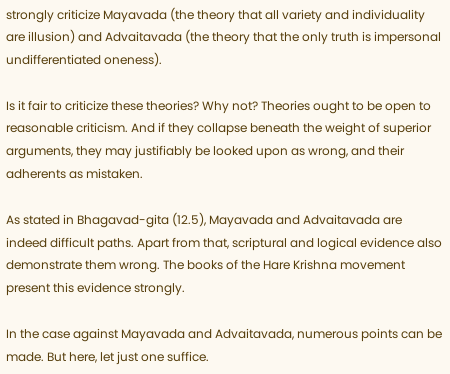strongly criticize Mayavada (the theory that all variety and individuality are illusion) and Advaitavada (the theory that the only truth is impersonal undifferentiated oneness).

Is it fair to criticize these theories? Why not? Theories ought to be open to reasonable criticism. And if they collapse beneath the weight of superior arguments, they may justifiably be looked upon as wrong, and their adherents as mistaken.

As stated in Bhagavad-gita (12.5), Mayavada and Advaitavada are indeed difficult paths. Apart from that, scriptural and logical evidence also demonstrate them wrong. The books of the Hare Krishna movement present this evidence strongly.

In the case against Mayavada and Advaitavada, numerous points can be made. But here, let just one suffice.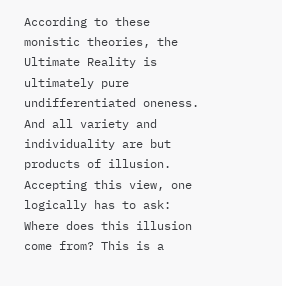According to these monistic theories, the Ultimate Reality is ultimately pure undifferentiated oneness. And all variety and individuality are but products of illusion. Accepting this view, one logically has to ask: Where does this illusion come from? This is a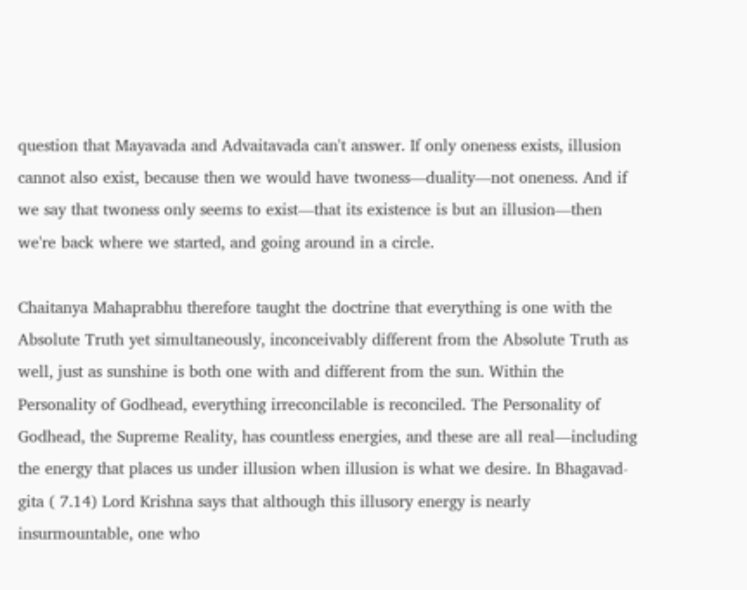question that Mayavada and Advaitavada can't answer. If only oneness exists, illusion cannot also exist, because then we would have twoness—duality—not oneness. And if we say that twoness only seems to exist—that its existence is but an illusion—then we're back where we started, and going around in a circle.

Chaitanya Mahaprabhu therefore taught the doctrine that everything is one with the Absolute Truth yet simultaneously, inconceivably different from the Absolute Truth as well, just as sunshine is both one with and different from the sun. Within the Personality of Godhead, everything irreconcilable is reconciled. The Personality of Godhead, the Supreme Reality, has countless energies, and these are all real—including the energy that places us under illusion when illusion is what we desire. In Bhagavad-gita ( 7.14) Lord Krishna says that although this illusory energy is nearly insurmountable, one who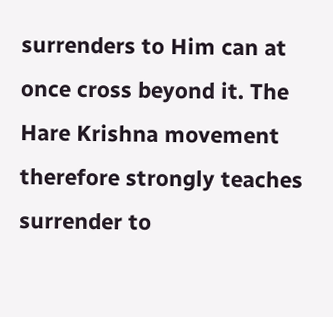surrenders to Him can at once cross beyond it. The Hare Krishna movement therefore strongly teaches surrender to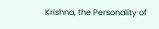Krishna, the Personality of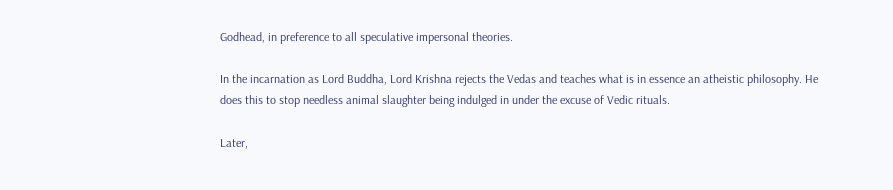Godhead, in preference to all speculative impersonal theories.

In the incarnation as Lord Buddha, Lord Krishna rejects the Vedas and teaches what is in essence an atheistic philosophy. He does this to stop needless animal slaughter being indulged in under the excuse of Vedic rituals.

Later,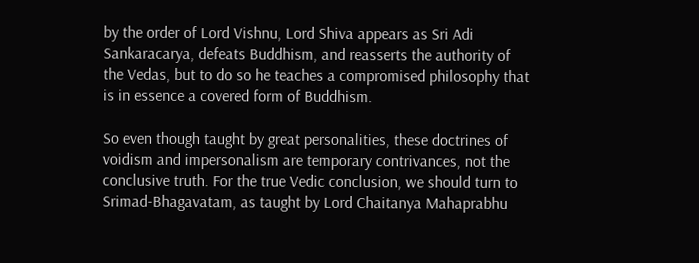by the order of Lord Vishnu, Lord Shiva appears as Sri Adi Sankaracarya, defeats Buddhism, and reasserts the authority of the Vedas, but to do so he teaches a compromised philosophy that is in essence a covered form of Buddhism.

So even though taught by great personalities, these doctrines of voidism and impersonalism are temporary contrivances, not the conclusive truth. For the true Vedic conclusion, we should turn to Srimad-Bhagavatam, as taught by Lord Chaitanya Mahaprabhu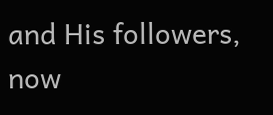and His followers, now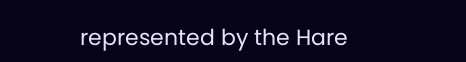represented by the Hare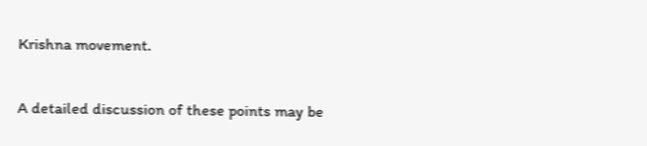Krishna movement.

A detailed discussion of these points may be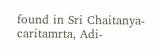found in Sri Chaitanya-caritamrta, Adi-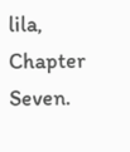lila, Chapter Seven.